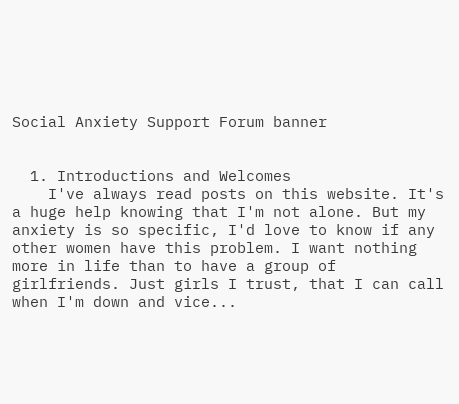Social Anxiety Support Forum banner


  1. Introductions and Welcomes
    I've always read posts on this website. It's a huge help knowing that I'm not alone. But my anxiety is so specific, I'd love to know if any other women have this problem. I want nothing more in life than to have a group of girlfriends. Just girls I trust, that I can call when I'm down and vice...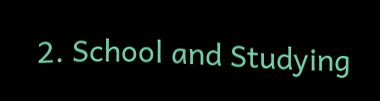2. School and Studying